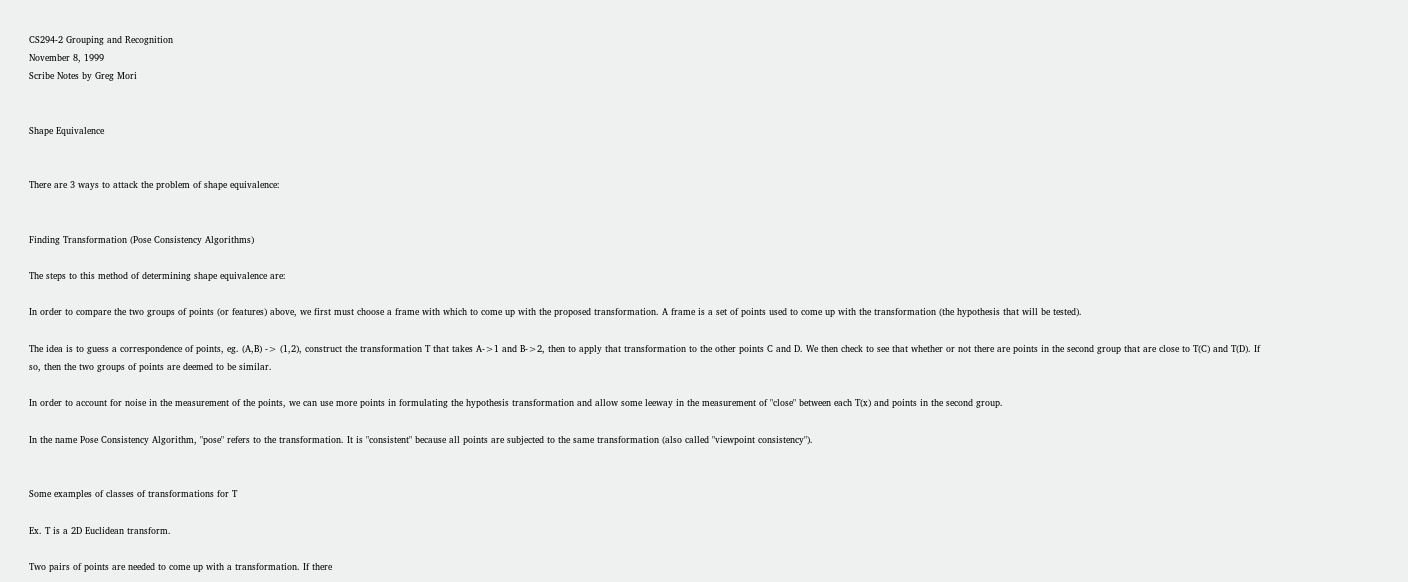CS294-2 Grouping and Recognition
November 8, 1999
Scribe Notes by Greg Mori


Shape Equivalence


There are 3 ways to attack the problem of shape equivalence:


Finding Transformation (Pose Consistency Algorithms)

The steps to this method of determining shape equivalence are:

In order to compare the two groups of points (or features) above, we first must choose a frame with which to come up with the proposed transformation. A frame is a set of points used to come up with the transformation (the hypothesis that will be tested).

The idea is to guess a correspondence of points, eg. (A,B) -> (1,2), construct the transformation T that takes A->1 and B->2, then to apply that transformation to the other points C and D. We then check to see that whether or not there are points in the second group that are close to T(C) and T(D). If so, then the two groups of points are deemed to be similar.

In order to account for noise in the measurement of the points, we can use more points in formulating the hypothesis transformation and allow some leeway in the measurement of "close" between each T(x) and points in the second group.

In the name Pose Consistency Algorithm, "pose" refers to the transformation. It is "consistent" because all points are subjected to the same transformation (also called "viewpoint consistency").


Some examples of classes of transformations for T

Ex. T is a 2D Euclidean transform.

Two pairs of points are needed to come up with a transformation. If there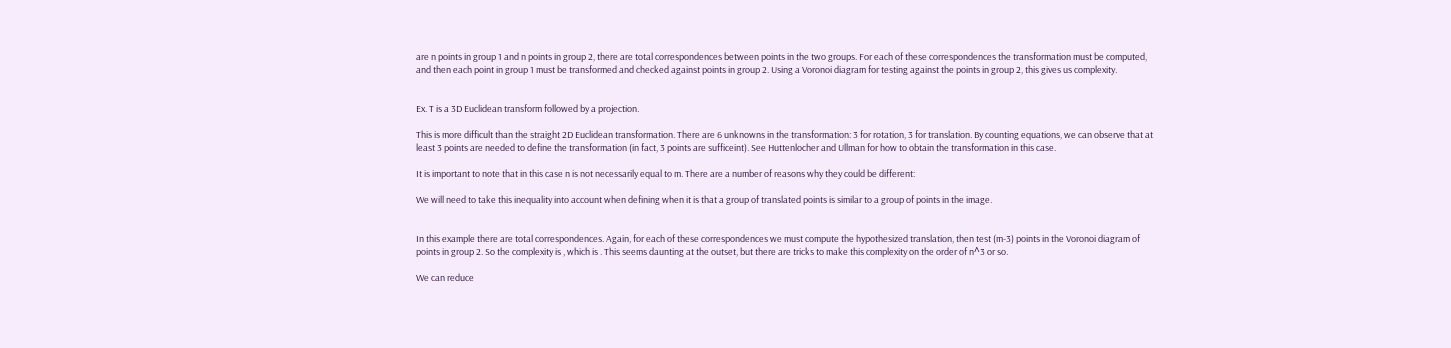are n points in group 1 and n points in group 2, there are total correspondences between points in the two groups. For each of these correspondences the transformation must be computed, and then each point in group 1 must be transformed and checked against points in group 2. Using a Voronoi diagram for testing against the points in group 2, this gives us complexity.


Ex. T is a 3D Euclidean transform followed by a projection.

This is more difficult than the straight 2D Euclidean transformation. There are 6 unknowns in the transformation: 3 for rotation, 3 for translation. By counting equations, we can observe that at least 3 points are needed to define the transformation (in fact, 3 points are sufficeint). See Huttenlocher and Ullman for how to obtain the transformation in this case.

It is important to note that in this case n is not necessarily equal to m. There are a number of reasons why they could be different:

We will need to take this inequality into account when defining when it is that a group of translated points is similar to a group of points in the image.


In this example there are total correspondences. Again, for each of these correspondences we must compute the hypothesized translation, then test (m-3) points in the Voronoi diagram of points in group 2. So the complexity is , which is . This seems daunting at the outset, but there are tricks to make this complexity on the order of n^3 or so.

We can reduce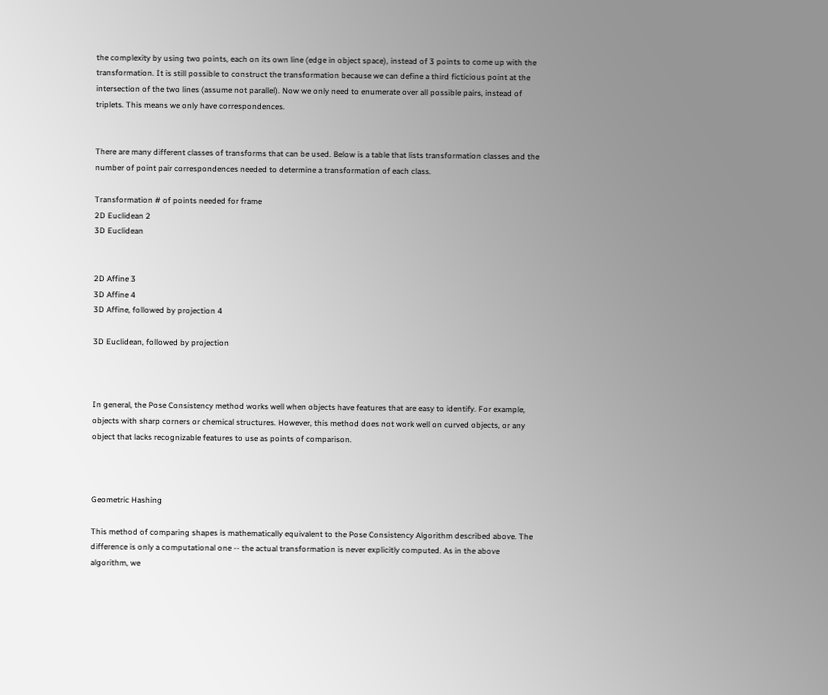the complexity by using two points, each on its own line (edge in object space), instead of 3 points to come up with the transformation. It is still possible to construct the transformation because we can define a third ficticious point at the intersection of the two lines (assume not parallel). Now we only need to enumerate over all possible pairs, instead of triplets. This means we only have correspondences.


There are many different classes of transforms that can be used. Below is a table that lists transformation classes and the number of point pair correspondences needed to determine a transformation of each class.

Transformation # of points needed for frame
2D Euclidean 2
3D Euclidean


2D Affine 3
3D Affine 4
3D Affine, followed by projection 4

3D Euclidean, followed by projection



In general, the Pose Consistency method works well when objects have features that are easy to identify. For example, objects with sharp corners or chemical structures. However, this method does not work well on curved objects, or any object that lacks recognizable features to use as points of comparison.



Geometric Hashing

This method of comparing shapes is mathematically equivalent to the Pose Consistency Algorithm described above. The difference is only a computational one -- the actual transformation is never explicitly computed. As in the above algorithm, we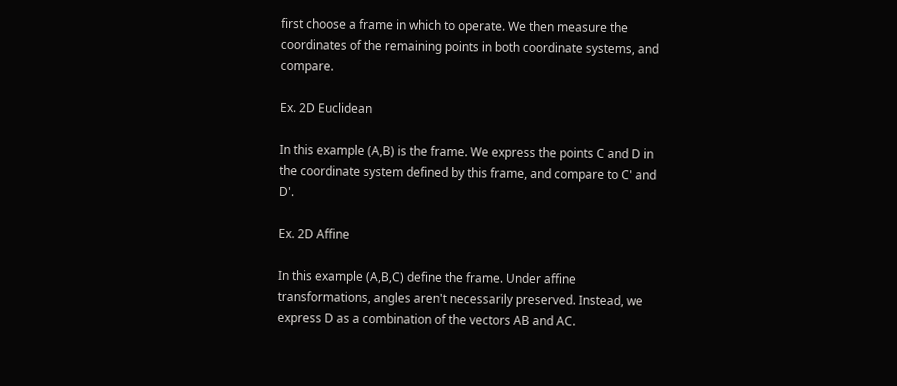first choose a frame in which to operate. We then measure the coordinates of the remaining points in both coordinate systems, and compare.

Ex. 2D Euclidean

In this example (A,B) is the frame. We express the points C and D in the coordinate system defined by this frame, and compare to C' and D'.

Ex. 2D Affine

In this example (A,B,C) define the frame. Under affine transformations, angles aren't necessarily preserved. Instead, we express D as a combination of the vectors AB and AC.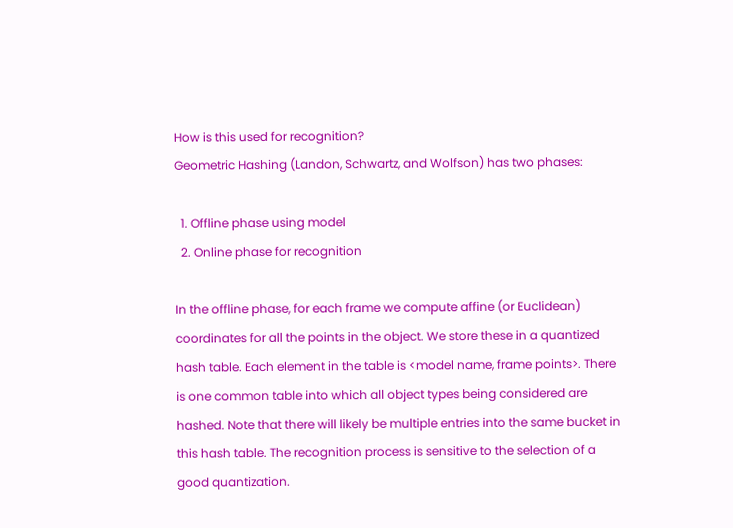How is this used for recognition?
Geometric Hashing (Landon, Schwartz, and Wolfson) has two phases:

  1. Offline phase using model
  2. Online phase for recognition

In the offline phase, for each frame we compute affine (or Euclidean) coordinates for all the points in the object. We store these in a quantized hash table. Each element in the table is <model name, frame points>. There is one common table into which all object types being considered are hashed. Note that there will likely be multiple entries into the same bucket in this hash table. The recognition process is sensitive to the selection of a good quantization.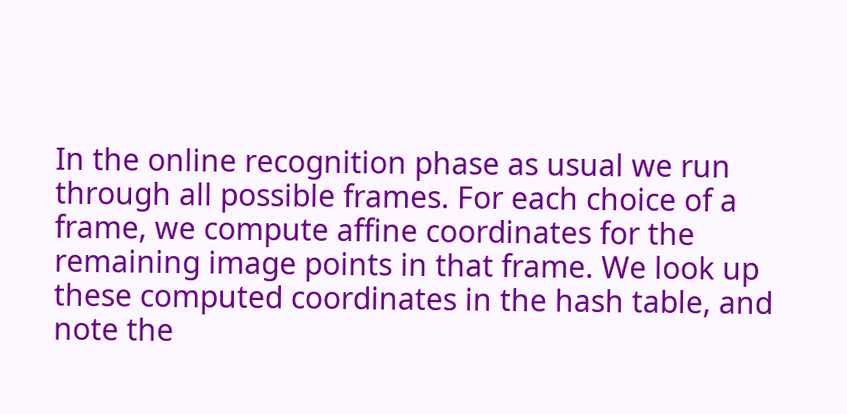In the online recognition phase as usual we run through all possible frames. For each choice of a frame, we compute affine coordinates for the remaining image points in that frame. We look up these computed coordinates in the hash table, and note the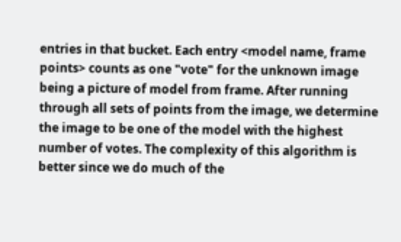entries in that bucket. Each entry <model name, frame points> counts as one "vote" for the unknown image being a picture of model from frame. After running through all sets of points from the image, we determine the image to be one of the model with the highest number of votes. The complexity of this algorithm is better since we do much of the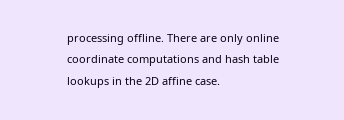processing offline. There are only online coordinate computations and hash table lookups in the 2D affine case.